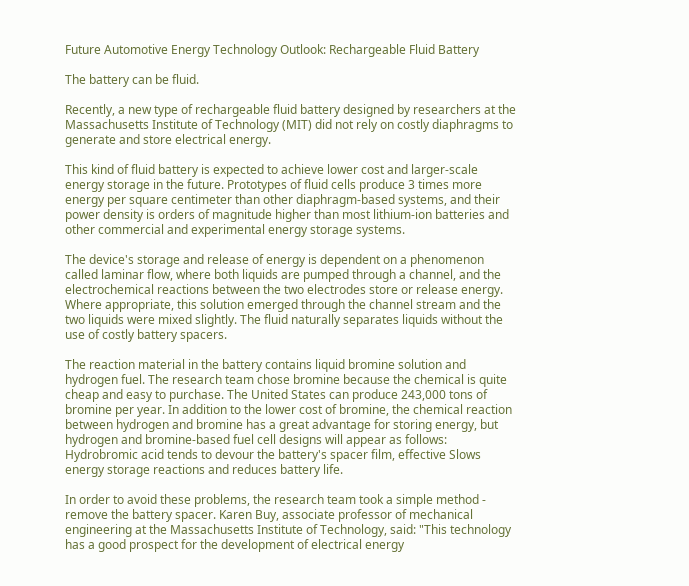Future Automotive Energy Technology Outlook: Rechargeable Fluid Battery

The battery can be fluid.

Recently, a new type of rechargeable fluid battery designed by researchers at the Massachusetts Institute of Technology (MIT) did not rely on costly diaphragms to generate and store electrical energy.

This kind of fluid battery is expected to achieve lower cost and larger-scale energy storage in the future. Prototypes of fluid cells produce 3 times more energy per square centimeter than other diaphragm-based systems, and their power density is orders of magnitude higher than most lithium-ion batteries and other commercial and experimental energy storage systems.

The device's storage and release of energy is dependent on a phenomenon called laminar flow, where both liquids are pumped through a channel, and the electrochemical reactions between the two electrodes store or release energy. Where appropriate, this solution emerged through the channel stream and the two liquids were mixed slightly. The fluid naturally separates liquids without the use of costly battery spacers.

The reaction material in the battery contains liquid bromine solution and hydrogen fuel. The research team chose bromine because the chemical is quite cheap and easy to purchase. The United States can produce 243,000 tons of bromine per year. In addition to the lower cost of bromine, the chemical reaction between hydrogen and bromine has a great advantage for storing energy, but hydrogen and bromine-based fuel cell designs will appear as follows: Hydrobromic acid tends to devour the battery's spacer film, effective Slows energy storage reactions and reduces battery life.

In order to avoid these problems, the research team took a simple method - remove the battery spacer. Karen Buy, associate professor of mechanical engineering at the Massachusetts Institute of Technology, said: "This technology has a good prospect for the development of electrical energy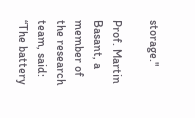storage."

Prof. Martin Basant, a member of the research team, said: “The battery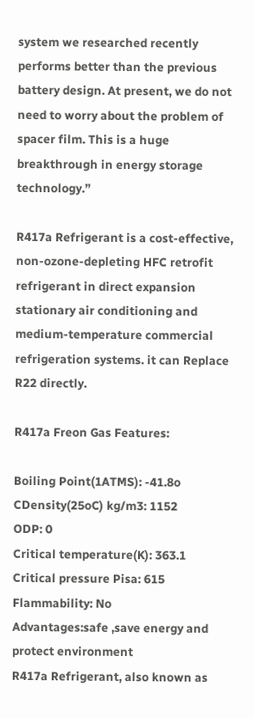system we researched recently performs better than the previous battery design. At present, we do not need to worry about the problem of spacer film. This is a huge breakthrough in energy storage technology.”

R417a Refrigerant is a cost-effective, non-ozone-depleting HFC retrofit refrigerant in direct expansion stationary air conditioning and medium-temperature commercial refrigeration systems. it can Replace R22 directly.

R417a Freon Gas Features:

Boiling Point(1ATMS): -41.8o
CDensity(25oC) kg/m3: 1152
ODP: 0
Critical temperature(K): 363.1
Critical pressure Pisa: 615
Flammability: No
Advantages:safe ,save energy and protect environment
R417a Refrigerant, also known as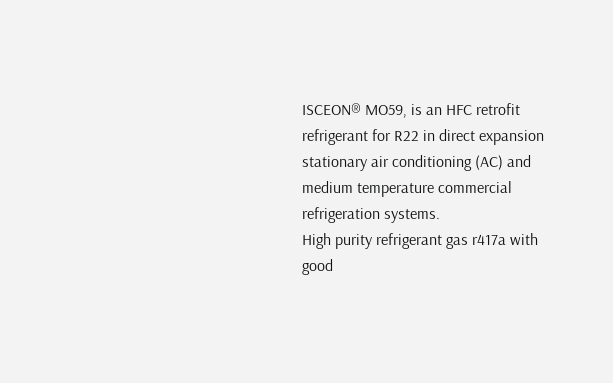ISCEON® MO59, is an HFC retrofit refrigerant for R22 in direct expansion stationary air conditioning (AC) and medium temperature commercial refrigeration systems.
High purity refrigerant gas r417a with good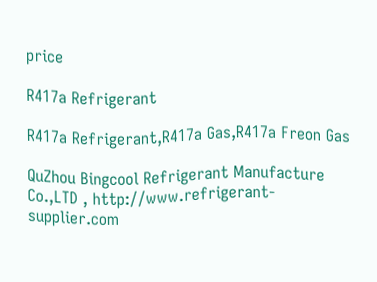price

R417a Refrigerant

R417a Refrigerant,R417a Gas,R417a Freon Gas

QuZhou Bingcool Refrigerant Manufacture Co.,LTD , http://www.refrigerant-supplier.com